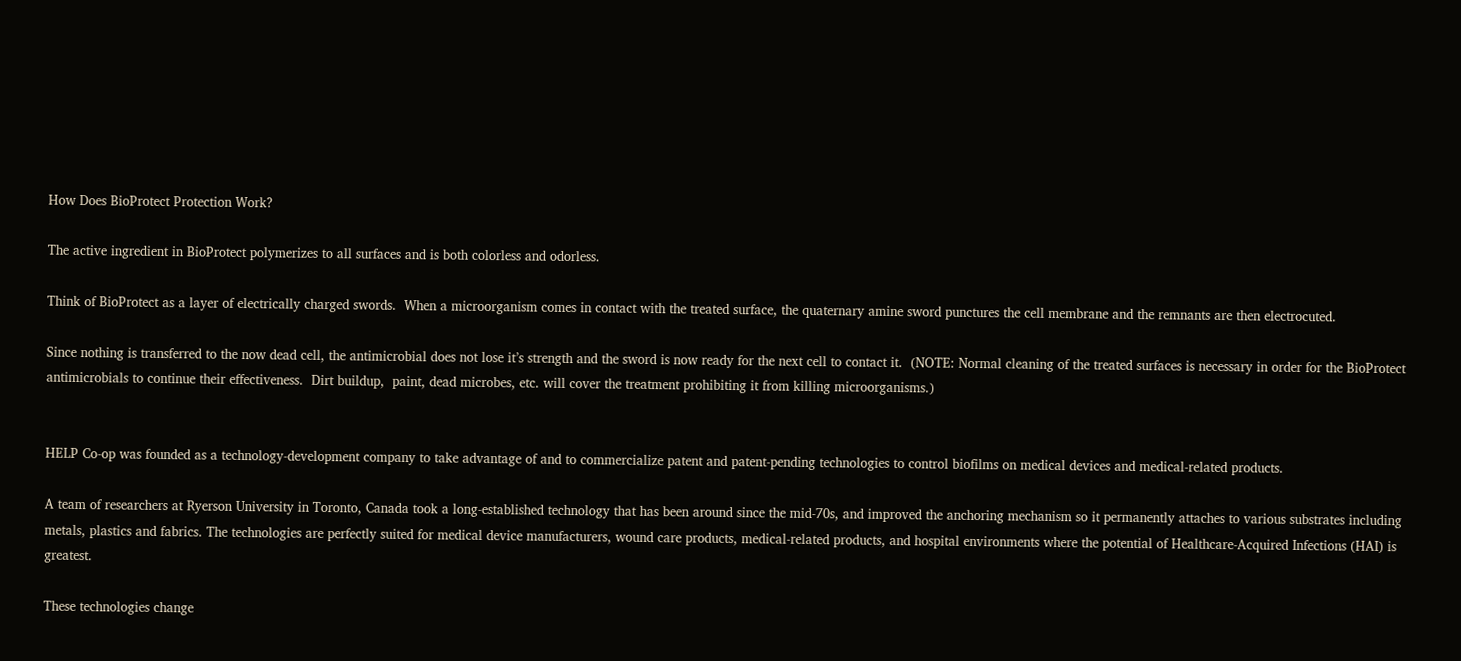How Does BioProtect Protection Work?

The active ingredient in BioProtect polymerizes to all surfaces and is both colorless and odorless.

Think of BioProtect as a layer of electrically charged swords.  When a microorganism comes in contact with the treated surface, the quaternary amine sword punctures the cell membrane and the remnants are then electrocuted.

Since nothing is transferred to the now dead cell, the antimicrobial does not lose it’s strength and the sword is now ready for the next cell to contact it.  (NOTE: Normal cleaning of the treated surfaces is necessary in order for the BioProtect   antimicrobials to continue their effectiveness.  Dirt buildup,  paint, dead microbes, etc. will cover the treatment prohibiting it from killing microorganisms.)


HELP Co-op was founded as a technology-development company to take advantage of and to commercialize patent and patent-pending technologies to control biofilms on medical devices and medical-related products.

A team of researchers at Ryerson University in Toronto, Canada took a long-established technology that has been around since the mid-70s, and improved the anchoring mechanism so it permanently attaches to various substrates including metals, plastics and fabrics. The technologies are perfectly suited for medical device manufacturers, wound care products, medical-related products, and hospital environments where the potential of Healthcare-Acquired Infections (HAI) is greatest.

These technologies change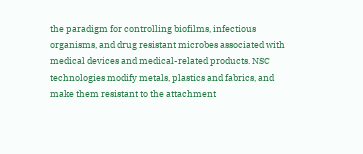the paradigm for controlling biofilms, infectious organisms, and drug resistant microbes associated with medical devices and medical-related products. NSC technologies modify metals, plastics and fabrics, and make them resistant to the attachment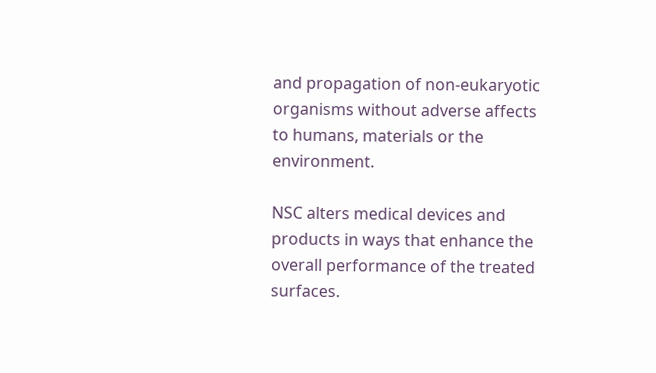and propagation of non-eukaryotic organisms without adverse affects to humans, materials or the environment.

NSC alters medical devices and products in ways that enhance the overall performance of the treated surfaces.